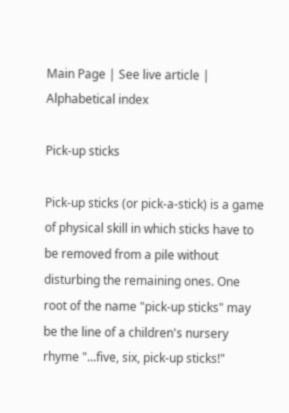Main Page | See live article | Alphabetical index

Pick-up sticks

Pick-up sticks (or pick-a-stick) is a game of physical skill in which sticks have to be removed from a pile without disturbing the remaining ones. One root of the name "pick-up sticks" may be the line of a children's nursery rhyme "...five, six, pick-up sticks!"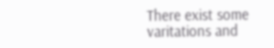There exist some varitations and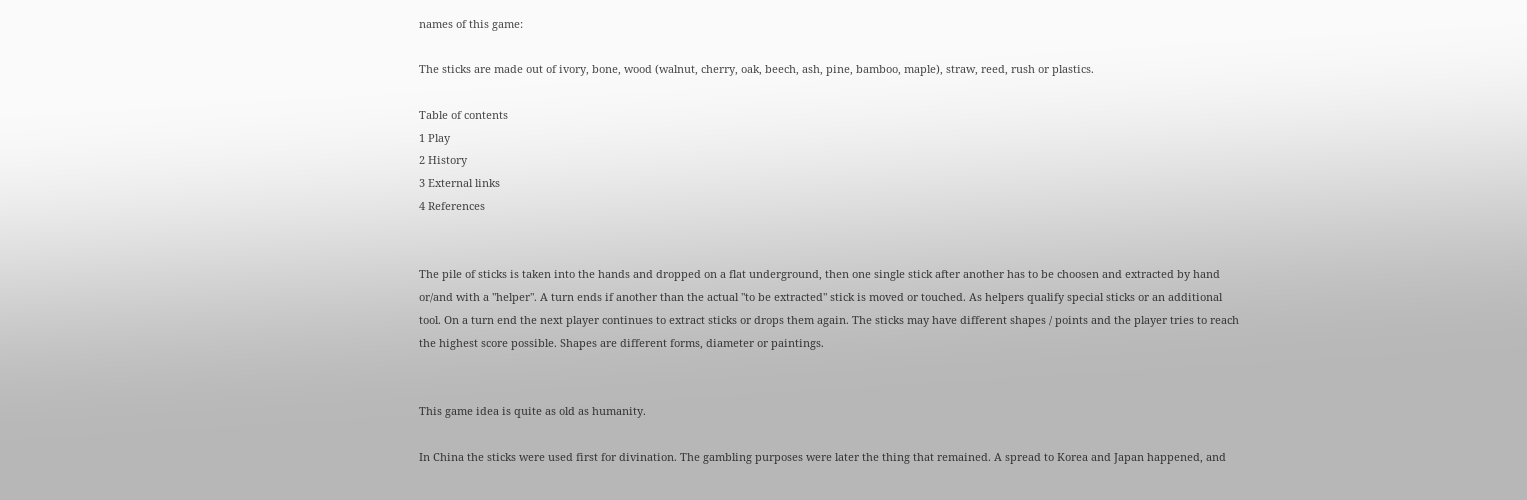names of this game:

The sticks are made out of ivory, bone, wood (walnut, cherry, oak, beech, ash, pine, bamboo, maple), straw, reed, rush or plastics.

Table of contents
1 Play
2 History
3 External links
4 References


The pile of sticks is taken into the hands and dropped on a flat underground, then one single stick after another has to be choosen and extracted by hand or/and with a "helper". A turn ends if another than the actual "to be extracted" stick is moved or touched. As helpers qualify special sticks or an additional tool. On a turn end the next player continues to extract sticks or drops them again. The sticks may have different shapes / points and the player tries to reach the highest score possible. Shapes are different forms, diameter or paintings.


This game idea is quite as old as humanity.

In China the sticks were used first for divination. The gambling purposes were later the thing that remained. A spread to Korea and Japan happened, and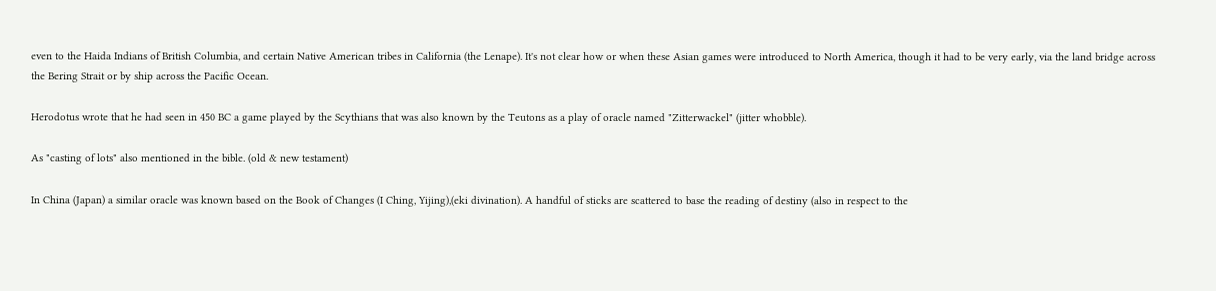even to the Haida Indians of British Columbia, and certain Native American tribes in California (the Lenape). It's not clear how or when these Asian games were introduced to North America, though it had to be very early, via the land bridge across the Bering Strait or by ship across the Pacific Ocean.

Herodotus wrote that he had seen in 450 BC a game played by the Scythians that was also known by the Teutons as a play of oracle named "Zitterwackel" (jitter whobble).

As "casting of lots" also mentioned in the bible. (old & new testament)

In China (Japan) a similar oracle was known based on the Book of Changes (I Ching, Yijing),(eki divination). A handful of sticks are scattered to base the reading of destiny (also in respect to the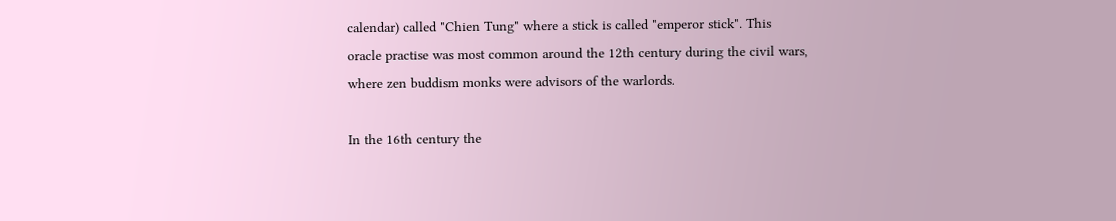calendar) called "Chien Tung" where a stick is called "emperor stick". This oracle practise was most common around the 12th century during the civil wars, where zen buddism monks were advisors of the warlords.

In the 16th century the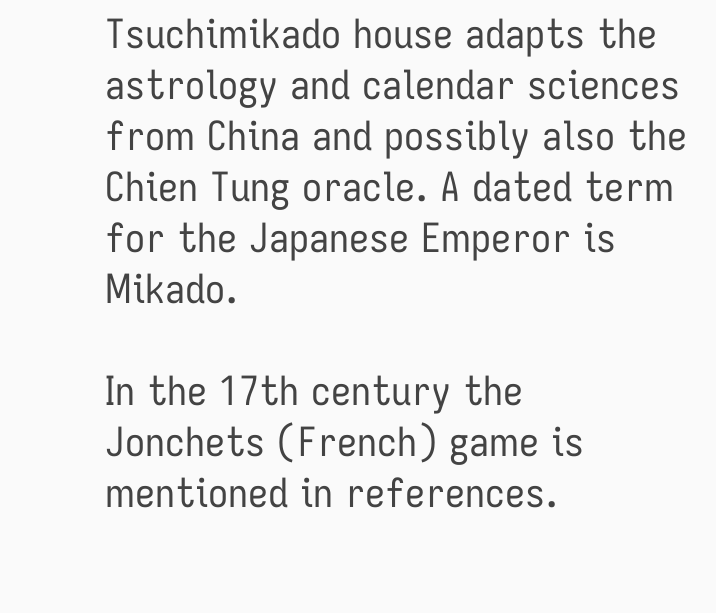Tsuchimikado house adapts the astrology and calendar sciences from China and possibly also the Chien Tung oracle. A dated term for the Japanese Emperor is Mikado.

In the 17th century the Jonchets (French) game is mentioned in references.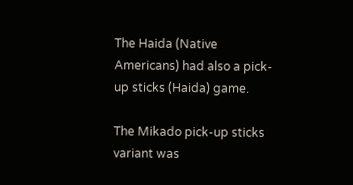The Haida (Native Americans) had also a pick-up sticks (Haida) game.

The Mikado pick-up sticks variant was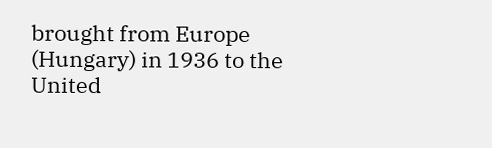brought from Europe (Hungary) in 1936 to the United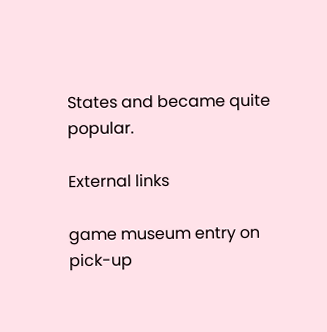States and became quite popular.

External links

game museum entry on pick-up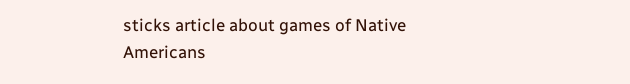sticks article about games of Native Americans